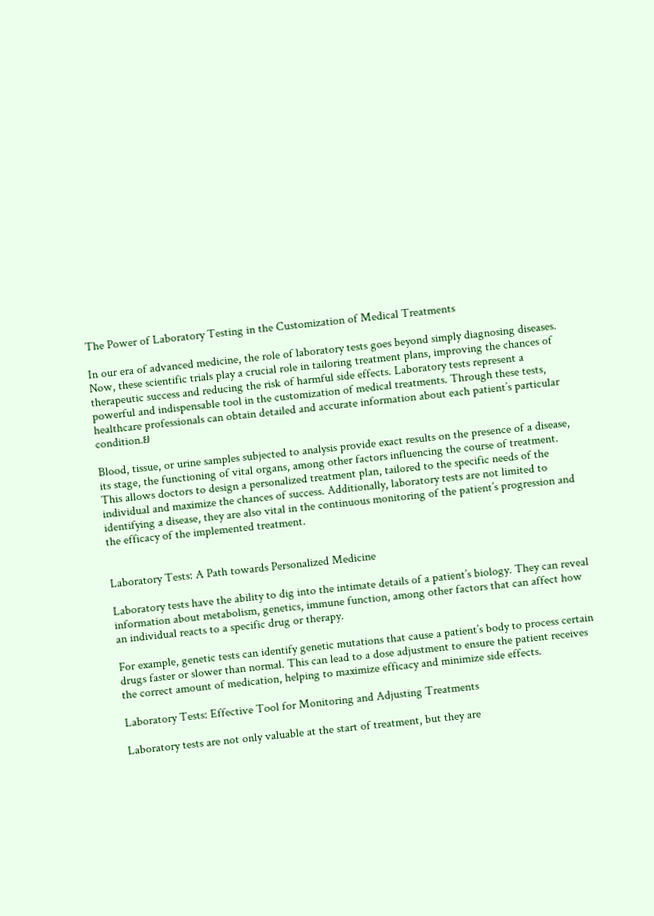The Power of Laboratory Testing in the Customization of Medical Treatments

In our era of advanced medicine, the role of laboratory tests goes beyond simply diagnosing diseases. Now, these scientific trials play a crucial role in tailoring treatment plans, improving the chances of therapeutic success and reducing the risk of harmful side effects. Laboratory tests represent a powerful and indispensable tool in the customization of medical treatments. Through these tests, healthcare professionals can obtain detailed and accurate information about each patient’s particular condition.ย

Blood, tissue, or urine samples subjected to analysis provide exact results on the presence of a disease, its stage, the functioning of vital organs, among other factors influencing the course of treatment. This allows doctors to design a personalized treatment plan, tailored to the specific needs of the individual and maximize the chances of success. Additionally, laboratory tests are not limited to identifying a disease, they are also vital in the continuous monitoring of the patient’s progression and the efficacy of the implemented treatment.


Laboratory Tests: A Path towards Personalized Medicine

Laboratory tests have the ability to dig into the intimate details of a patient’s biology. They can reveal information about metabolism, genetics, immune function, among other factors that can affect how an individual reacts to a specific drug or therapy.

For example, genetic tests can identify genetic mutations that cause a patient’s body to process certain drugs faster or slower than normal. This can lead to a dose adjustment to ensure the patient receives the correct amount of medication, helping to maximize efficacy and minimize side effects.

Laboratory Tests: Effective Tool for Monitoring and Adjusting Treatments

Laboratory tests are not only valuable at the start of treatment, but they are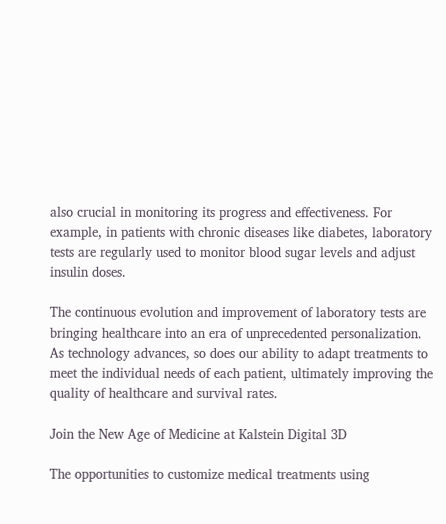also crucial in monitoring its progress and effectiveness. For example, in patients with chronic diseases like diabetes, laboratory tests are regularly used to monitor blood sugar levels and adjust insulin doses.

The continuous evolution and improvement of laboratory tests are bringing healthcare into an era of unprecedented personalization. As technology advances, so does our ability to adapt treatments to meet the individual needs of each patient, ultimately improving the quality of healthcare and survival rates.

Join the New Age of Medicine at Kalstein Digital 3D

The opportunities to customize medical treatments using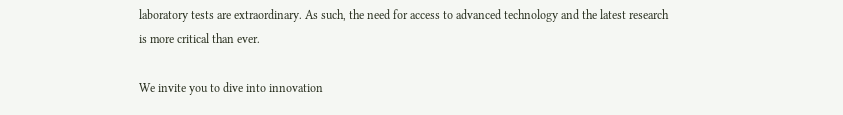laboratory tests are extraordinary. As such, the need for access to advanced technology and the latest research is more critical than ever.

We invite you to dive into innovation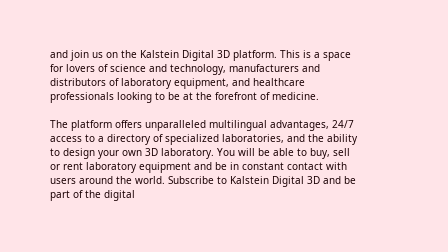and join us on the Kalstein Digital 3D platform. This is a space for lovers of science and technology, manufacturers and distributors of laboratory equipment, and healthcare professionals looking to be at the forefront of medicine.

The platform offers unparalleled multilingual advantages, 24/7 access to a directory of specialized laboratories, and the ability to design your own 3D laboratory. You will be able to buy, sell or rent laboratory equipment and be in constant contact with users around the world. Subscribe to Kalstein Digital 3D and be part of the digital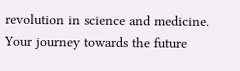revolution in science and medicine. Your journey towards the future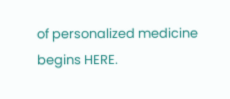of personalized medicine begins HERE.